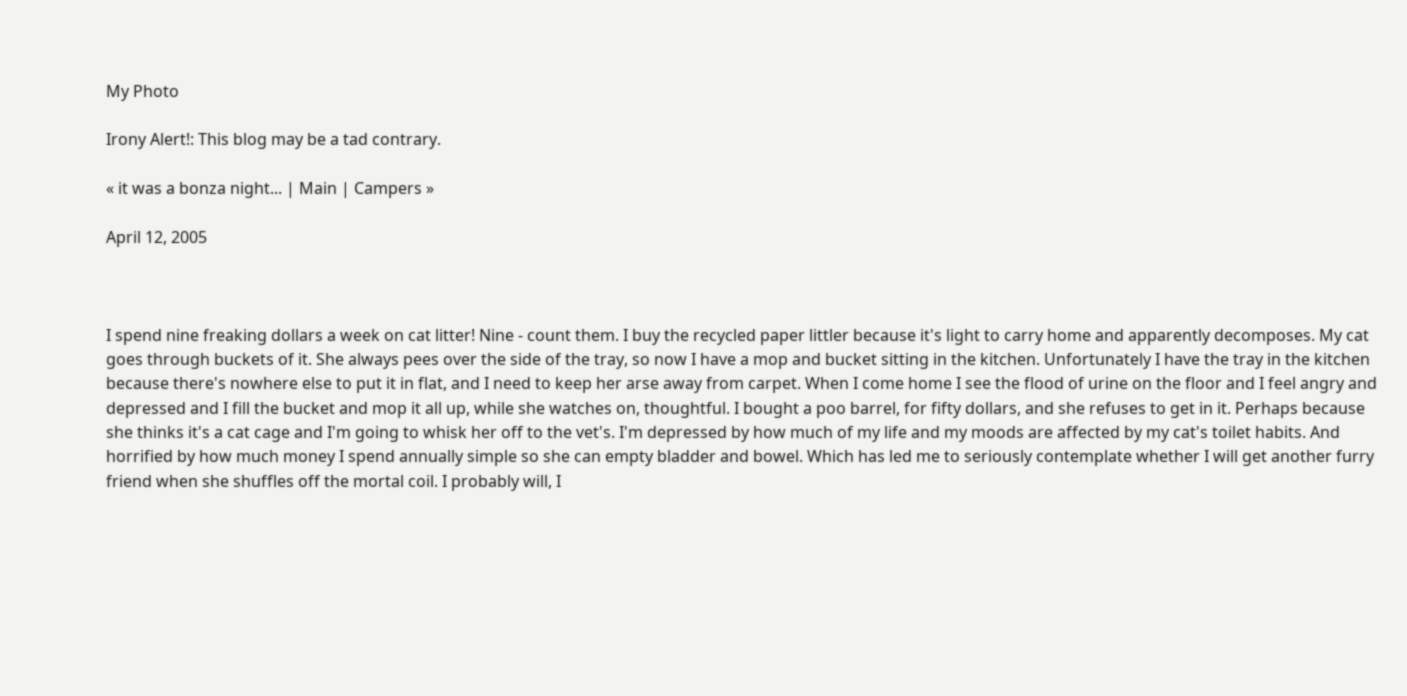My Photo

Irony Alert!: This blog may be a tad contrary.

« it was a bonza night... | Main | Campers »

April 12, 2005



I spend nine freaking dollars a week on cat litter! Nine - count them. I buy the recycled paper littler because it's light to carry home and apparently decomposes. My cat goes through buckets of it. She always pees over the side of the tray, so now I have a mop and bucket sitting in the kitchen. Unfortunately I have the tray in the kitchen because there's nowhere else to put it in flat, and I need to keep her arse away from carpet. When I come home I see the flood of urine on the floor and I feel angry and depressed and I fill the bucket and mop it all up, while she watches on, thoughtful. I bought a poo barrel, for fifty dollars, and she refuses to get in it. Perhaps because she thinks it's a cat cage and I'm going to whisk her off to the vet's. I'm depressed by how much of my life and my moods are affected by my cat's toilet habits. And horrified by how much money I spend annually simple so she can empty bladder and bowel. Which has led me to seriously contemplate whether I will get another furry friend when she shuffles off the mortal coil. I probably will, I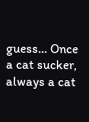guess... Once a cat sucker, always a cat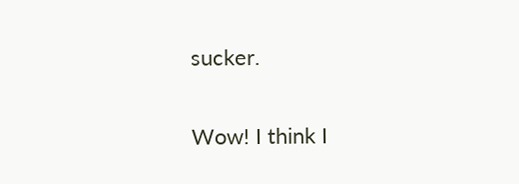sucker.


Wow! I think I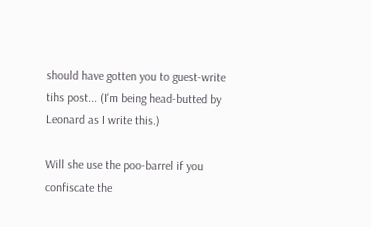should have gotten you to guest-write tihs post... (I'm being head-butted by Leonard as I write this.)

Will she use the poo-barrel if you confiscate the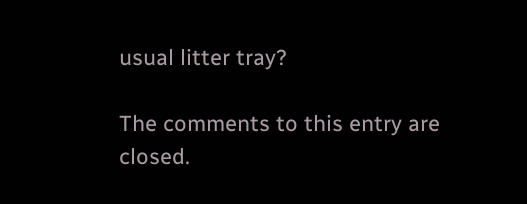usual litter tray?

The comments to this entry are closed.